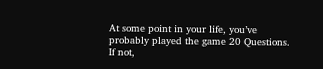At some point in your life, you’ve probably played the game 20 Questions. If not,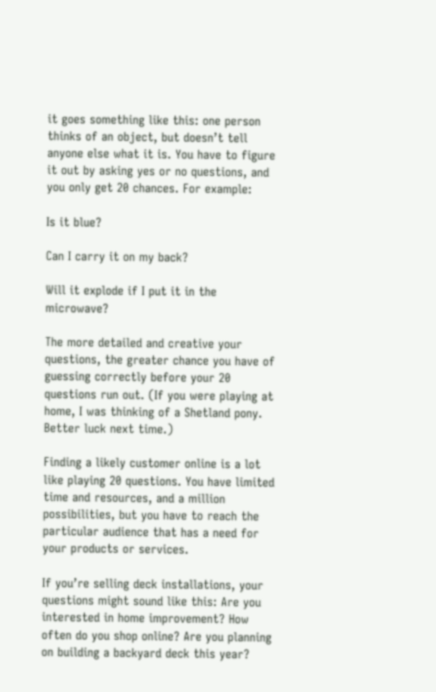it goes something like this: one person thinks of an object, but doesn’t tell anyone else what it is. You have to figure it out by asking yes or no questions, and you only get 20 chances. For example:

Is it blue?

Can I carry it on my back?

Will it explode if I put it in the microwave?

The more detailed and creative your questions, the greater chance you have of guessing correctly before your 20 questions run out. (If you were playing at home, I was thinking of a Shetland pony. Better luck next time.)

Finding a likely customer online is a lot like playing 20 questions. You have limited time and resources, and a million possibilities, but you have to reach the particular audience that has a need for your products or services.

If you’re selling deck installations, your questions might sound like this: Are you interested in home improvement? How often do you shop online? Are you planning on building a backyard deck this year?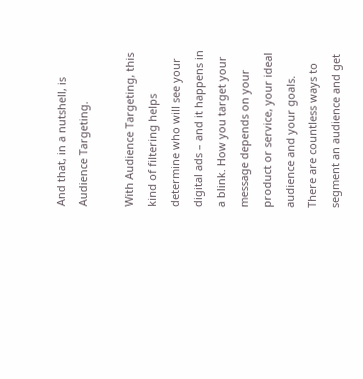And that, in a nutshell, is Audience Targeting.

With Audience Targeting, this kind of filtering helps determine who will see your digital ads – and it happens in a blink. How you target your message depends on your product or service, your ideal audience and your goals. There are countless ways to segment an audience and get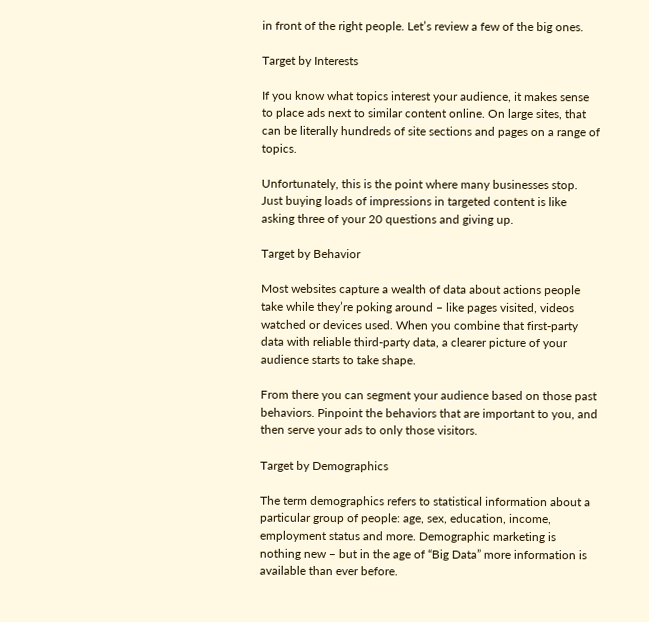in front of the right people. Let’s review a few of the big ones.

Target by Interests

If you know what topics interest your audience, it makes sense to place ads next to similar content online. On large sites, that can be literally hundreds of site sections and pages on a range of topics.

Unfortunately, this is the point where many businesses stop. Just buying loads of impressions in targeted content is like asking three of your 20 questions and giving up.

Target by Behavior

Most websites capture a wealth of data about actions people take while they’re poking around – like pages visited, videos watched or devices used. When you combine that first-party data with reliable third-party data, a clearer picture of your audience starts to take shape.

From there you can segment your audience based on those past behaviors. Pinpoint the behaviors that are important to you, and then serve your ads to only those visitors.

Target by Demographics

The term demographics refers to statistical information about a particular group of people: age, sex, education, income, employment status and more. Demographic marketing is nothing new – but in the age of “Big Data” more information is available than ever before.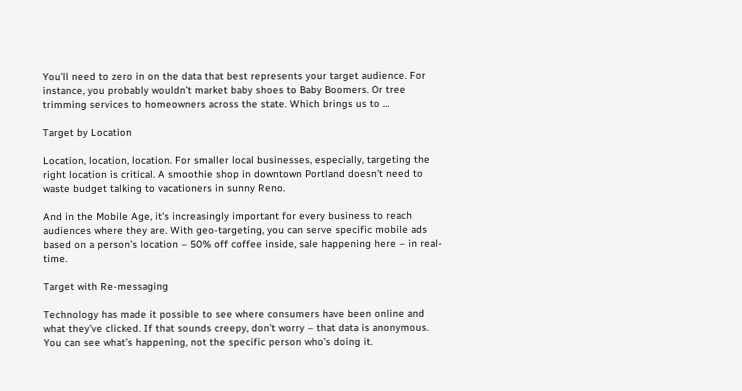You’ll need to zero in on the data that best represents your target audience. For instance, you probably wouldn’t market baby shoes to Baby Boomers. Or tree trimming services to homeowners across the state. Which brings us to …

Target by Location

Location, location, location. For smaller local businesses, especially, targeting the right location is critical. A smoothie shop in downtown Portland doesn’t need to waste budget talking to vacationers in sunny Reno.

And in the Mobile Age, it’s increasingly important for every business to reach audiences where they are. With geo-targeting, you can serve specific mobile ads based on a person’s location – 50% off coffee inside, sale happening here – in real-time.

Target with Re-messaging

Technology has made it possible to see where consumers have been online and what they’ve clicked. If that sounds creepy, don’t worry – that data is anonymous. You can see what’s happening, not the specific person who’s doing it.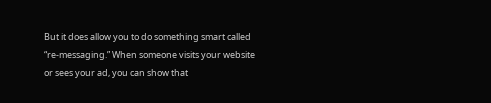But it does allow you to do something smart called “re-messaging.” When someone visits your website or sees your ad, you can show that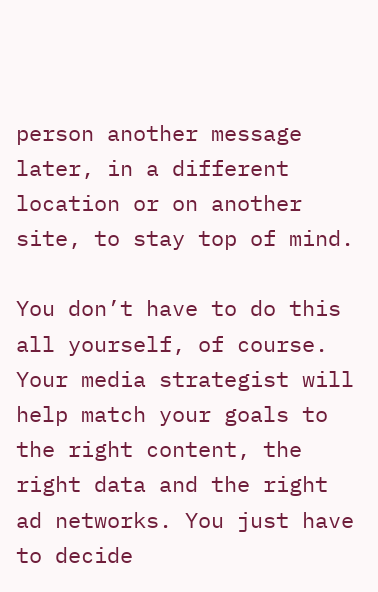person another message later, in a different location or on another site, to stay top of mind.

You don’t have to do this all yourself, of course. Your media strategist will help match your goals to the right content, the right data and the right ad networks. You just have to decide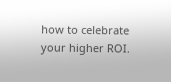how to celebrate your higher ROI.